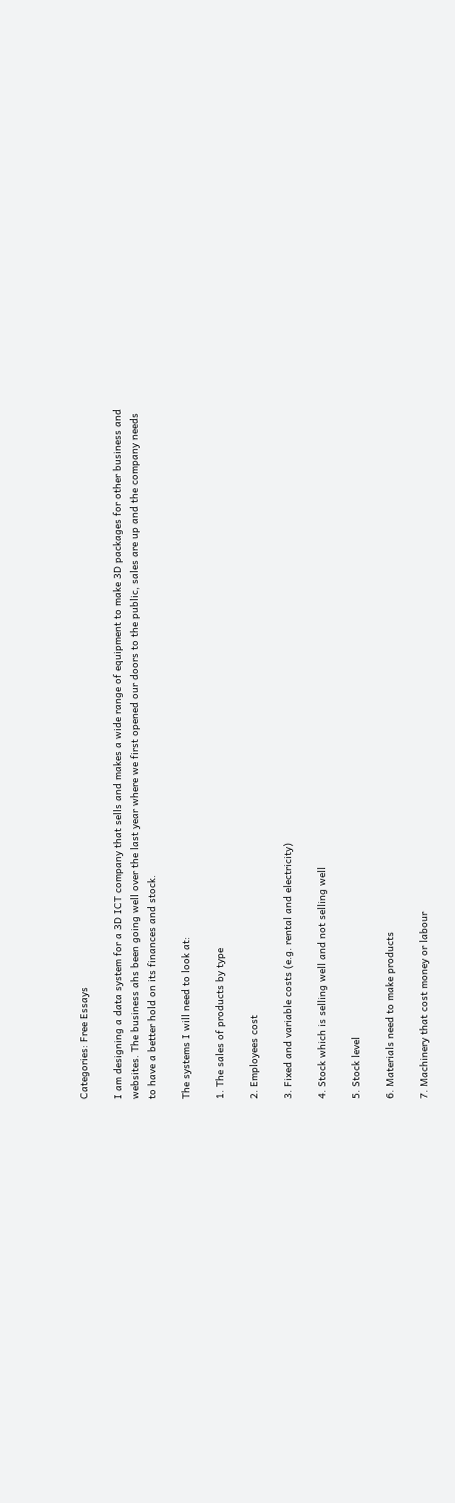Categories: Free Essays

I am designing a data system for a 3D ICT company that sells and makes a wide range of equipment to make 3D packages for other business and websites. The business ahs been going well over the last year where we first opened our doors to the public, sales are up and the company needs to have a better hold on its finances and stock.

The systems I will need to look at:

1. The sales of products by type

2. Employees cost

3. Fixed and variable costs (e.g. rental and electricity)

4. Stock which is selling well and not selling well

5. Stock level

6. Materials need to make products

7. Machinery that cost money or labour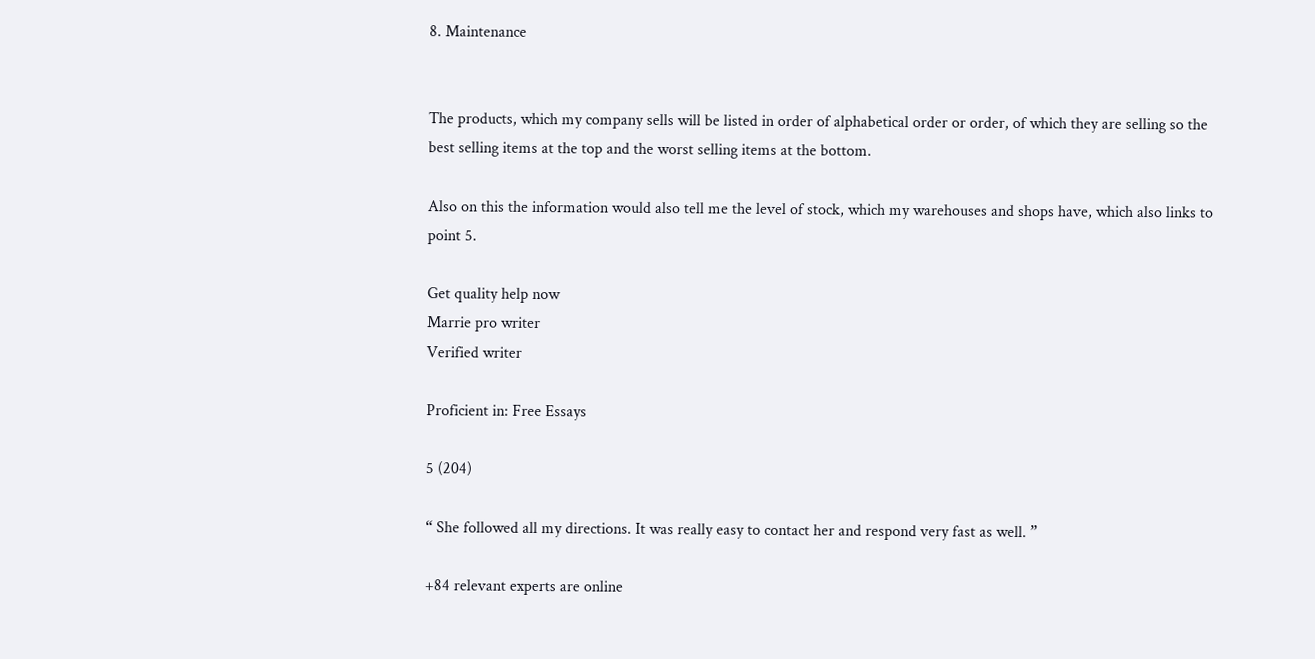8. Maintenance


The products, which my company sells will be listed in order of alphabetical order or order, of which they are selling so the best selling items at the top and the worst selling items at the bottom.

Also on this the information would also tell me the level of stock, which my warehouses and shops have, which also links to point 5.

Get quality help now
Marrie pro writer
Verified writer

Proficient in: Free Essays

5 (204)

“ She followed all my directions. It was really easy to contact her and respond very fast as well. ”

+84 relevant experts are online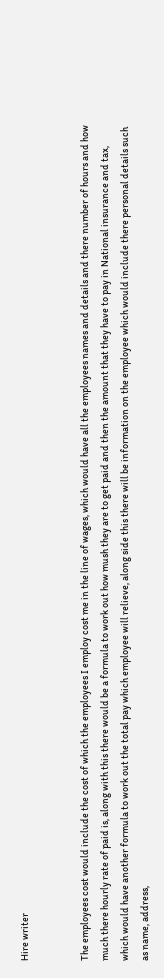Hire writer


The employees cost would include the cost of which the employees I employ cost me in the line of wages, which would have all the employees names and details and there number of hours and how much there hourly rate of paid is, along with this there would be a formula to work out how mush they are to get paid and then the amount that they have to pay in National insurance and tax, which would have another formula to work out the total pay which employee will relieve, along side this there will be information on the employee which would include there personal details such as name, address,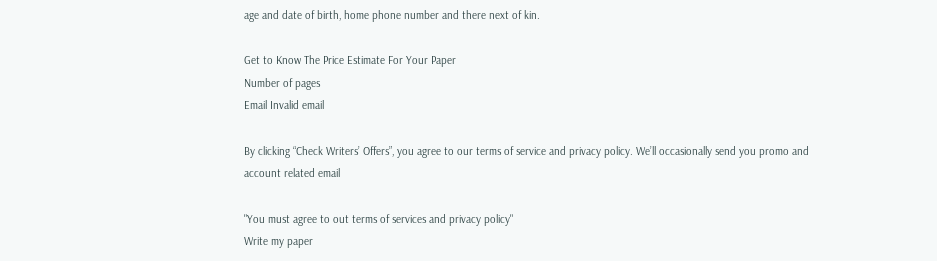age and date of birth, home phone number and there next of kin.

Get to Know The Price Estimate For Your Paper
Number of pages
Email Invalid email

By clicking “Check Writers’ Offers”, you agree to our terms of service and privacy policy. We’ll occasionally send you promo and account related email

"You must agree to out terms of services and privacy policy"
Write my paper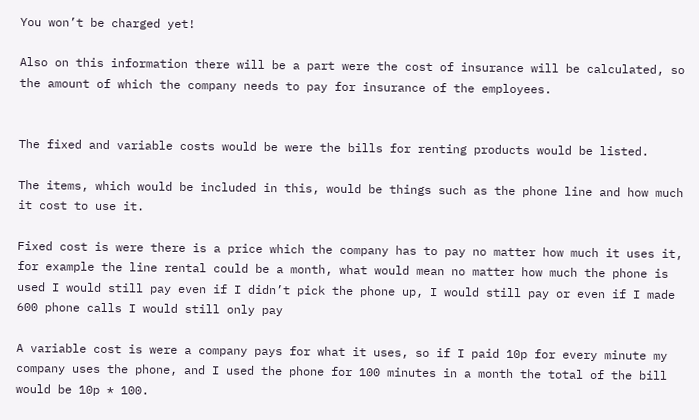You won’t be charged yet!

Also on this information there will be a part were the cost of insurance will be calculated, so the amount of which the company needs to pay for insurance of the employees.


The fixed and variable costs would be were the bills for renting products would be listed.

The items, which would be included in this, would be things such as the phone line and how much it cost to use it.

Fixed cost is were there is a price which the company has to pay no matter how much it uses it, for example the line rental could be a month, what would mean no matter how much the phone is used I would still pay even if I didn’t pick the phone up, I would still pay or even if I made 600 phone calls I would still only pay

A variable cost is were a company pays for what it uses, so if I paid 10p for every minute my company uses the phone, and I used the phone for 100 minutes in a month the total of the bill would be 10p * 100.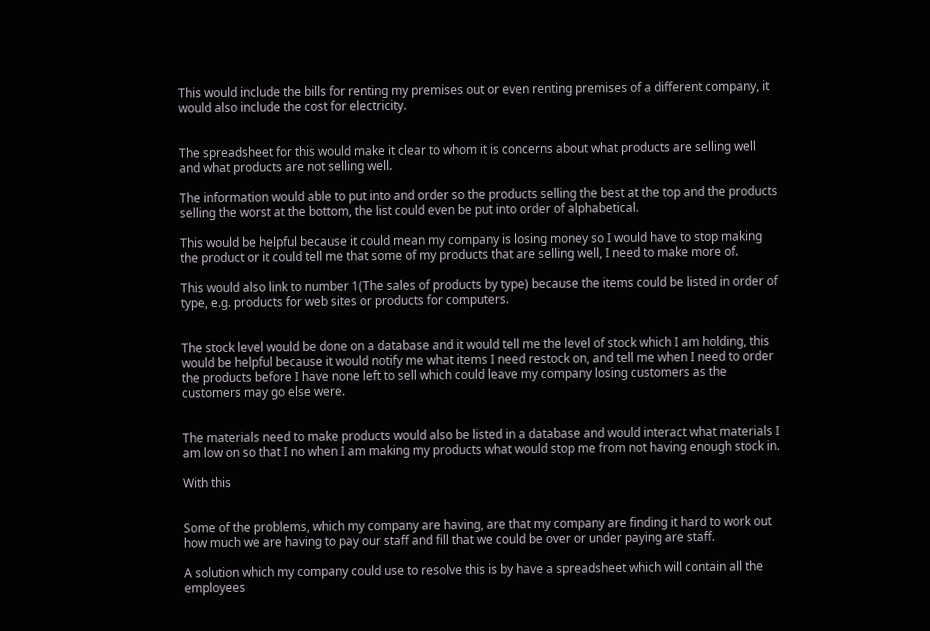This would include the bills for renting my premises out or even renting premises of a different company, it would also include the cost for electricity.


The spreadsheet for this would make it clear to whom it is concerns about what products are selling well and what products are not selling well.

The information would able to put into and order so the products selling the best at the top and the products selling the worst at the bottom, the list could even be put into order of alphabetical.

This would be helpful because it could mean my company is losing money so I would have to stop making the product or it could tell me that some of my products that are selling well, I need to make more of.

This would also link to number 1(The sales of products by type) because the items could be listed in order of type, e.g. products for web sites or products for computers.


The stock level would be done on a database and it would tell me the level of stock which I am holding, this would be helpful because it would notify me what items I need restock on, and tell me when I need to order the products before I have none left to sell which could leave my company losing customers as the customers may go else were.


The materials need to make products would also be listed in a database and would interact what materials I am low on so that I no when I am making my products what would stop me from not having enough stock in.

With this


Some of the problems, which my company are having, are that my company are finding it hard to work out how much we are having to pay our staff and fill that we could be over or under paying are staff.

A solution which my company could use to resolve this is by have a spreadsheet which will contain all the employees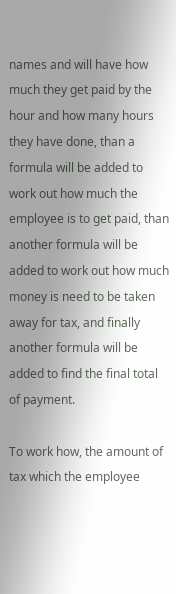names and will have how much they get paid by the hour and how many hours they have done, than a formula will be added to work out how much the employee is to get paid, than another formula will be added to work out how much money is need to be taken away for tax, and finally another formula will be added to find the final total of payment.

To work how, the amount of tax which the employee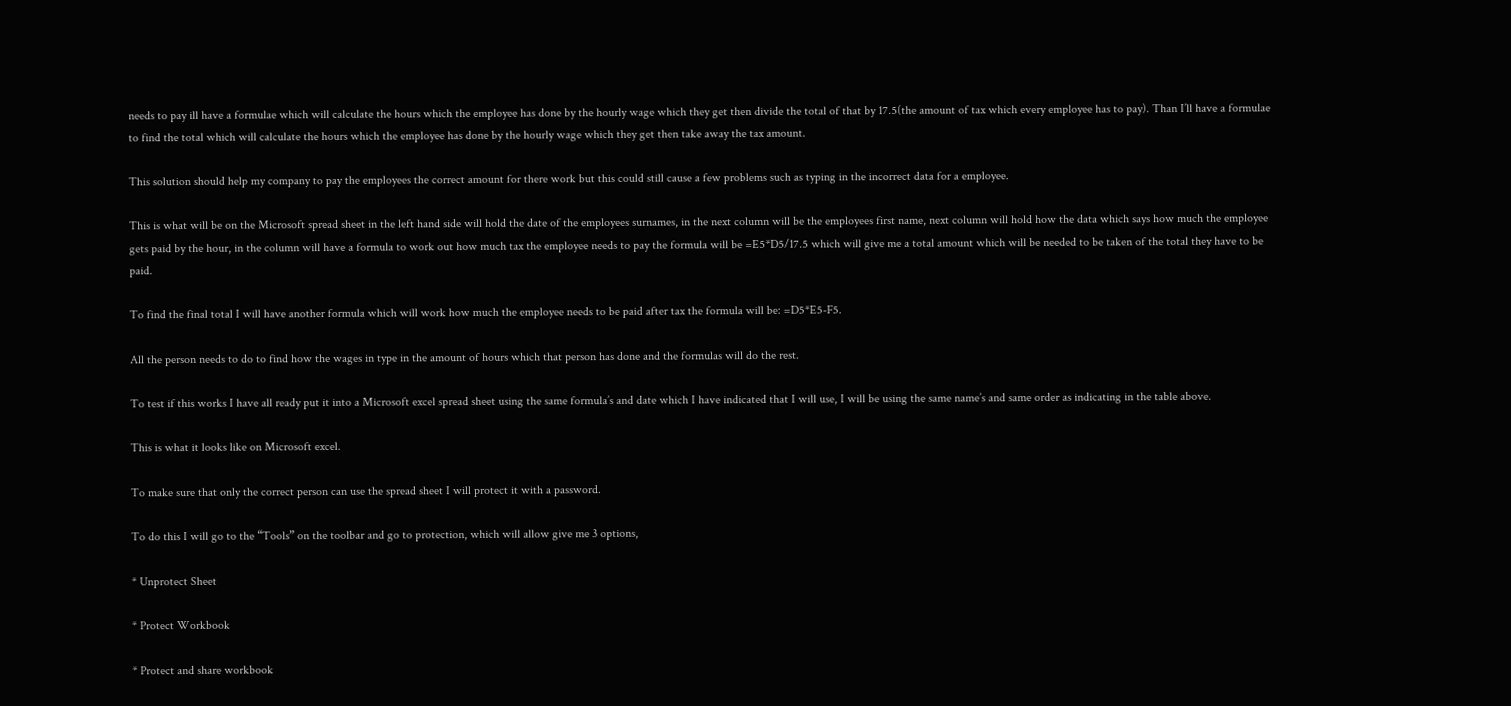needs to pay ill have a formulae which will calculate the hours which the employee has done by the hourly wage which they get then divide the total of that by 17.5(the amount of tax which every employee has to pay). Than I’ll have a formulae to find the total which will calculate the hours which the employee has done by the hourly wage which they get then take away the tax amount.

This solution should help my company to pay the employees the correct amount for there work but this could still cause a few problems such as typing in the incorrect data for a employee.

This is what will be on the Microsoft spread sheet in the left hand side will hold the date of the employees surnames, in the next column will be the employees first name, next column will hold how the data which says how much the employee gets paid by the hour, in the column will have a formula to work out how much tax the employee needs to pay the formula will be =E5*D5/17.5 which will give me a total amount which will be needed to be taken of the total they have to be paid.

To find the final total I will have another formula which will work how much the employee needs to be paid after tax the formula will be: =D5*E5-F5.

All the person needs to do to find how the wages in type in the amount of hours which that person has done and the formulas will do the rest.

To test if this works I have all ready put it into a Microsoft excel spread sheet using the same formula’s and date which I have indicated that I will use, I will be using the same name’s and same order as indicating in the table above.

This is what it looks like on Microsoft excel.

To make sure that only the correct person can use the spread sheet I will protect it with a password.

To do this I will go to the “Tools” on the toolbar and go to protection, which will allow give me 3 options,

* Unprotect Sheet

* Protect Workbook

* Protect and share workbook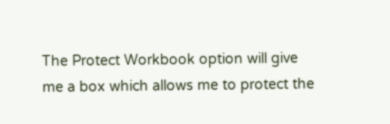The Protect Workbook option will give me a box which allows me to protect the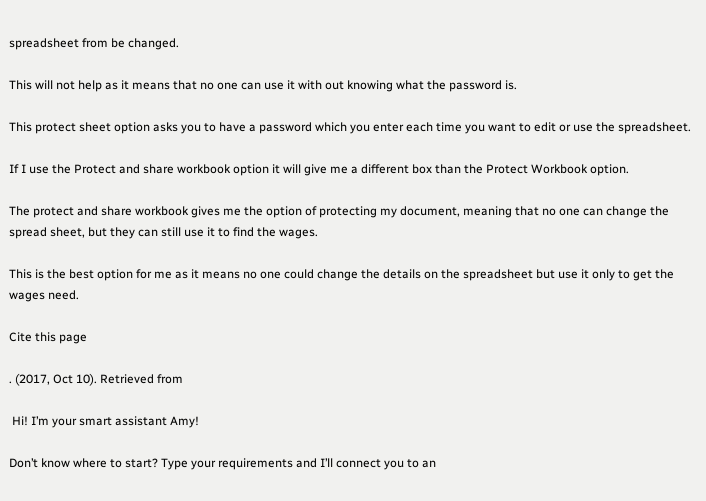spreadsheet from be changed.

This will not help as it means that no one can use it with out knowing what the password is.

This protect sheet option asks you to have a password which you enter each time you want to edit or use the spreadsheet.

If I use the Protect and share workbook option it will give me a different box than the Protect Workbook option.

The protect and share workbook gives me the option of protecting my document, meaning that no one can change the spread sheet, but they can still use it to find the wages.

This is the best option for me as it means no one could change the details on the spreadsheet but use it only to get the wages need.

Cite this page

. (2017, Oct 10). Retrieved from

 Hi! I’m your smart assistant Amy!

Don’t know where to start? Type your requirements and I’ll connect you to an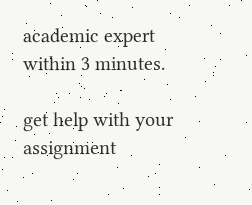academic expert within 3 minutes.

get help with your assignment